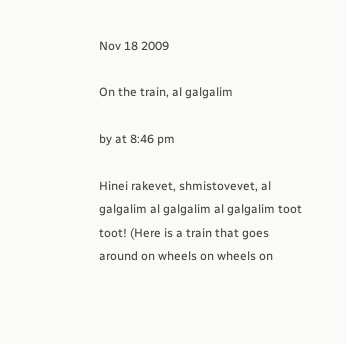Nov 18 2009

On the train, al galgalim

by at 8:46 pm

Hinei rakevet, shmistovevet, al galgalim al galgalim al galgalim toot toot! (Here is a train that goes around on wheels on wheels on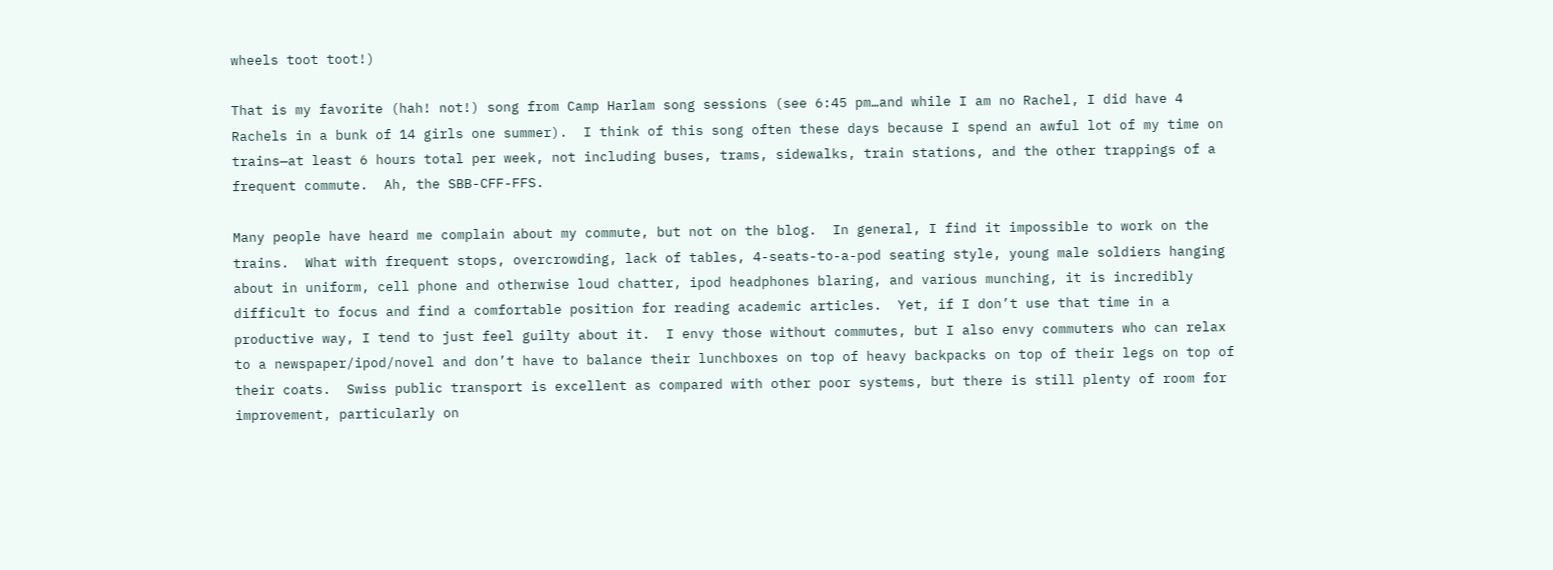wheels toot toot!)

That is my favorite (hah! not!) song from Camp Harlam song sessions (see 6:45 pm…and while I am no Rachel, I did have 4 Rachels in a bunk of 14 girls one summer).  I think of this song often these days because I spend an awful lot of my time on trains—at least 6 hours total per week, not including buses, trams, sidewalks, train stations, and the other trappings of a frequent commute.  Ah, the SBB-CFF-FFS.

Many people have heard me complain about my commute, but not on the blog.  In general, I find it impossible to work on the trains.  What with frequent stops, overcrowding, lack of tables, 4-seats-to-a-pod seating style, young male soldiers hanging about in uniform, cell phone and otherwise loud chatter, ipod headphones blaring, and various munching, it is incredibly difficult to focus and find a comfortable position for reading academic articles.  Yet, if I don’t use that time in a productive way, I tend to just feel guilty about it.  I envy those without commutes, but I also envy commuters who can relax to a newspaper/ipod/novel and don’t have to balance their lunchboxes on top of heavy backpacks on top of their legs on top of their coats.  Swiss public transport is excellent as compared with other poor systems, but there is still plenty of room for improvement, particularly on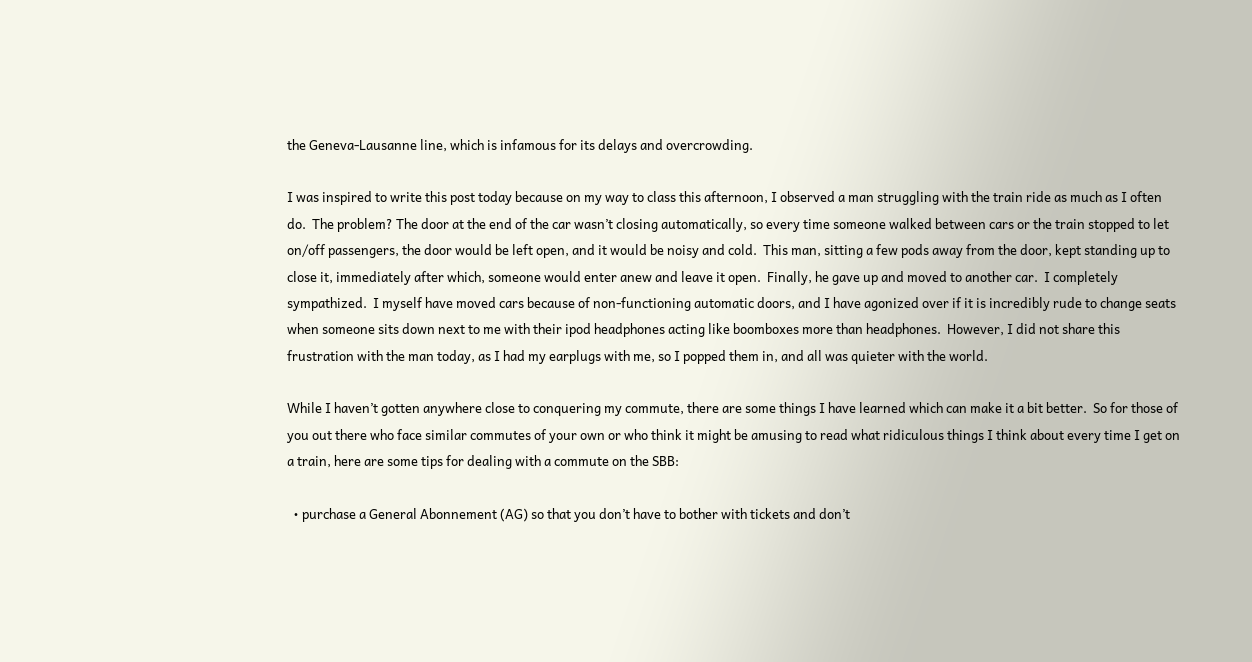the Geneva-Lausanne line, which is infamous for its delays and overcrowding.

I was inspired to write this post today because on my way to class this afternoon, I observed a man struggling with the train ride as much as I often do.  The problem? The door at the end of the car wasn’t closing automatically, so every time someone walked between cars or the train stopped to let on/off passengers, the door would be left open, and it would be noisy and cold.  This man, sitting a few pods away from the door, kept standing up to close it, immediately after which, someone would enter anew and leave it open.  Finally, he gave up and moved to another car.  I completely sympathized.  I myself have moved cars because of non-functioning automatic doors, and I have agonized over if it is incredibly rude to change seats when someone sits down next to me with their ipod headphones acting like boomboxes more than headphones.  However, I did not share this frustration with the man today, as I had my earplugs with me, so I popped them in, and all was quieter with the world.

While I haven’t gotten anywhere close to conquering my commute, there are some things I have learned which can make it a bit better.  So for those of you out there who face similar commutes of your own or who think it might be amusing to read what ridiculous things I think about every time I get on a train, here are some tips for dealing with a commute on the SBB:

  • purchase a General Abonnement (AG) so that you don’t have to bother with tickets and don’t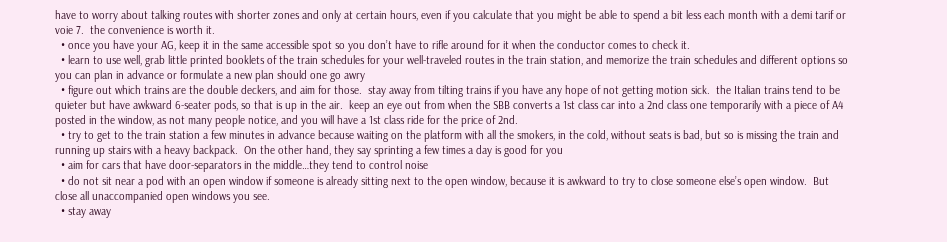have to worry about talking routes with shorter zones and only at certain hours, even if you calculate that you might be able to spend a bit less each month with a demi tarif or voie 7.  the convenience is worth it.
  • once you have your AG, keep it in the same accessible spot so you don’t have to rifle around for it when the conductor comes to check it.
  • learn to use well, grab little printed booklets of the train schedules for your well-traveled routes in the train station, and memorize the train schedules and different options so you can plan in advance or formulate a new plan should one go awry
  • figure out which trains are the double deckers, and aim for those.  stay away from tilting trains if you have any hope of not getting motion sick.  the Italian trains tend to be quieter but have awkward 6-seater pods, so that is up in the air.  keep an eye out from when the SBB converts a 1st class car into a 2nd class one temporarily with a piece of A4 posted in the window, as not many people notice, and you will have a 1st class ride for the price of 2nd.
  • try to get to the train station a few minutes in advance because waiting on the platform with all the smokers, in the cold, without seats is bad, but so is missing the train and running up stairs with a heavy backpack.  On the other hand, they say sprinting a few times a day is good for you
  • aim for cars that have door-separators in the middle…they tend to control noise
  • do not sit near a pod with an open window if someone is already sitting next to the open window, because it is awkward to try to close someone else’s open window.  But close all unaccompanied open windows you see.
  • stay away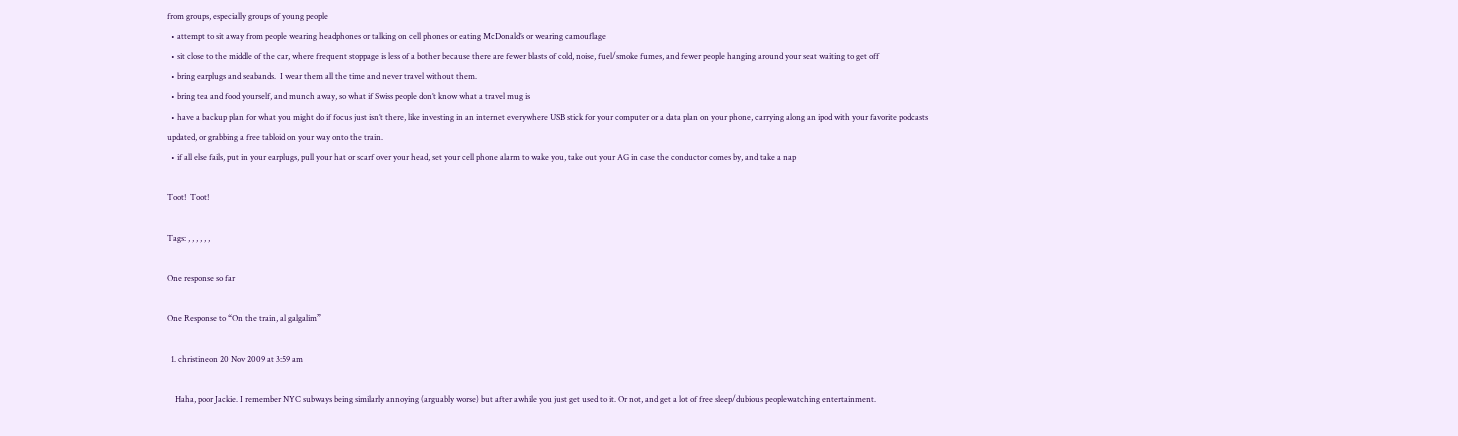from groups, especially groups of young people
  • attempt to sit away from people wearing headphones or talking on cell phones or eating McDonald’s or wearing camouflage
  • sit close to the middle of the car, where frequent stoppage is less of a bother because there are fewer blasts of cold, noise, fuel/smoke fumes, and fewer people hanging around your seat waiting to get off
  • bring earplugs and seabands.  I wear them all the time and never travel without them.
  • bring tea and food yourself, and munch away, so what if Swiss people don’t know what a travel mug is
  • have a backup plan for what you might do if focus just isn’t there, like investing in an internet everywhere USB stick for your computer or a data plan on your phone, carrying along an ipod with your favorite podcasts updated, or grabbing a free tabloid on your way onto the train.
  • if all else fails, put in your earplugs, pull your hat or scarf over your head, set your cell phone alarm to wake you, take out your AG in case the conductor comes by, and take a nap

Toot!  Toot!

Tags: , , , , , ,

One response so far

One Response to “On the train, al galgalim”

  1. christineon 20 Nov 2009 at 3:59 am

    Haha, poor Jackie. I remember NYC subways being similarly annoying (arguably worse) but after awhile you just get used to it. Or not, and get a lot of free sleep/dubious peoplewatching entertainment.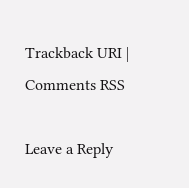Trackback URI | Comments RSS

Leave a Reply